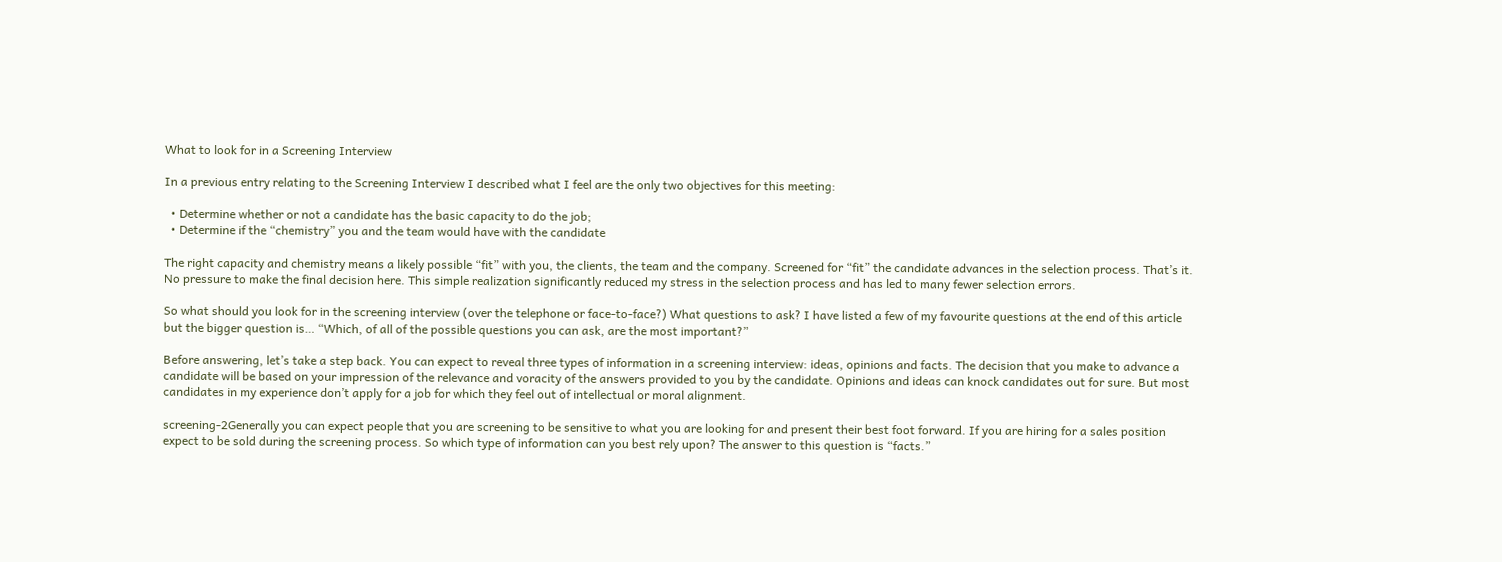What to look for in a Screening Interview

In a previous entry relating to the Screening Interview I described what I feel are the only two objectives for this meeting:

  • Determine whether or not a candidate has the basic capacity to do the job;
  • Determine if the “chemistry” you and the team would have with the candidate

The right capacity and chemistry means a likely possible “fit” with you, the clients, the team and the company. Screened for “fit” the candidate advances in the selection process. That’s it. No pressure to make the final decision here. This simple realization significantly reduced my stress in the selection process and has led to many fewer selection errors.

So what should you look for in the screening interview (over the telephone or face-to-face?) What questions to ask? I have listed a few of my favourite questions at the end of this article but the bigger question is… “Which, of all of the possible questions you can ask, are the most important?”

Before answering, let’s take a step back. You can expect to reveal three types of information in a screening interview: ideas, opinions and facts. The decision that you make to advance a candidate will be based on your impression of the relevance and voracity of the answers provided to you by the candidate. Opinions and ideas can knock candidates out for sure. But most candidates in my experience don’t apply for a job for which they feel out of intellectual or moral alignment.

screening-2Generally you can expect people that you are screening to be sensitive to what you are looking for and present their best foot forward. If you are hiring for a sales position expect to be sold during the screening process. So which type of information can you best rely upon? The answer to this question is “facts.”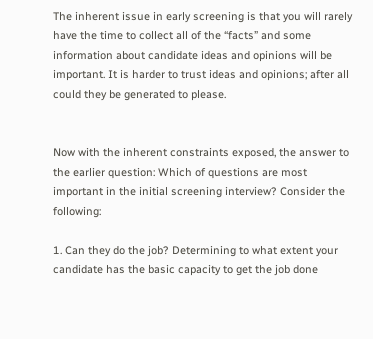The inherent issue in early screening is that you will rarely have the time to collect all of the “facts” and some information about candidate ideas and opinions will be important. It is harder to trust ideas and opinions; after all could they be generated to please.


Now with the inherent constraints exposed, the answer to the earlier question: Which of questions are most important in the initial screening interview? Consider the following:

1. Can they do the job? Determining to what extent your candidate has the basic capacity to get the job done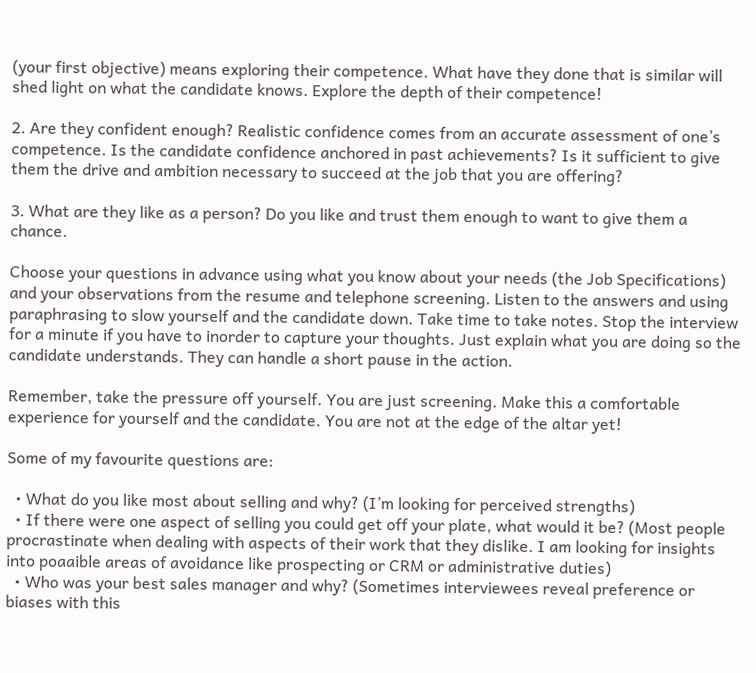(your first objective) means exploring their competence. What have they done that is similar will shed light on what the candidate knows. Explore the depth of their competence!

2. Are they confident enough? Realistic confidence comes from an accurate assessment of one’s competence. Is the candidate confidence anchored in past achievements? Is it sufficient to give them the drive and ambition necessary to succeed at the job that you are offering?

3. What are they like as a person? Do you like and trust them enough to want to give them a chance.

Choose your questions in advance using what you know about your needs (the Job Specifications) and your observations from the resume and telephone screening. Listen to the answers and using paraphrasing to slow yourself and the candidate down. Take time to take notes. Stop the interview for a minute if you have to inorder to capture your thoughts. Just explain what you are doing so the candidate understands. They can handle a short pause in the action.

Remember, take the pressure off yourself. You are just screening. Make this a comfortable experience for yourself and the candidate. You are not at the edge of the altar yet!

Some of my favourite questions are:

  • What do you like most about selling and why? (I’m looking for perceived strengths)
  • If there were one aspect of selling you could get off your plate, what would it be? (Most people procrastinate when dealing with aspects of their work that they dislike. I am looking for insights into poaaible areas of avoidance like prospecting or CRM or administrative duties)
  • Who was your best sales manager and why? (Sometimes interviewees reveal preference or biases with this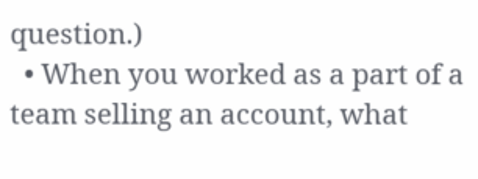question.)
  • When you worked as a part of a team selling an account, what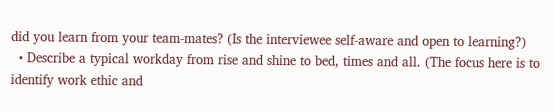did you learn from your team-mates? (Is the interviewee self-aware and open to learning?)
  • Describe a typical workday from rise and shine to bed, times and all. (The focus here is to identify work ethic and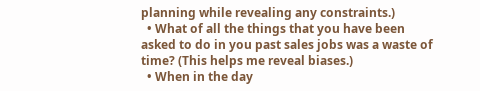planning while revealing any constraints.)
  • What of all the things that you have been asked to do in you past sales jobs was a waste of time? (This helps me reveal biases.)
  • When in the day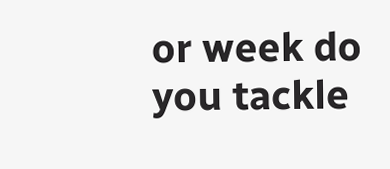or week do you tackle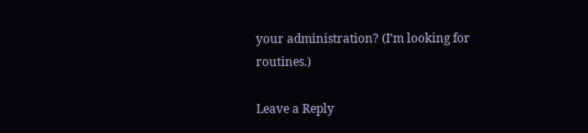your administration? (I’m looking for routines.)

Leave a Reply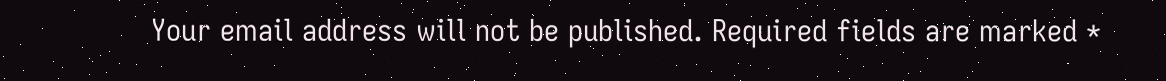Your email address will not be published. Required fields are marked *